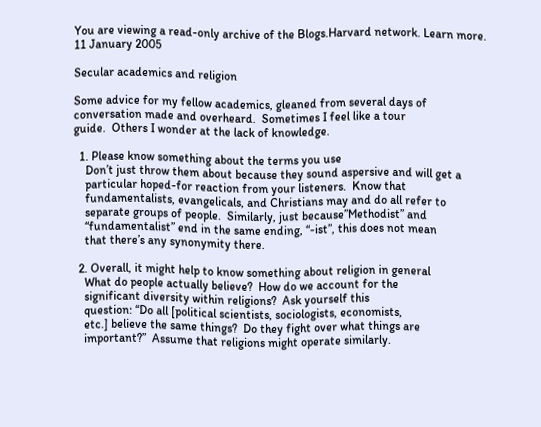You are viewing a read-only archive of the Blogs.Harvard network. Learn more.
11 January 2005

Secular academics and religion

Some advice for my fellow academics, gleaned from several days of
conversation made and overheard.  Sometimes I feel like a tour
guide.  Others I wonder at the lack of knowledge.

  1. Please know something about the terms you use
    Don’t just throw them about because they sound aspersive and will get a
    particular hoped-for reaction from your listeners.  Know that
    fundamentalists, evangelicals, and Christians may and do all refer to
    separate groups of people.  Similarly, just because”Methodist” and
    “fundamentalist” end in the same ending, “-ist”, this does not mean
    that there’s any synonymity there.

  2. Overall, it might help to know something about religion in general
    What do people actually believe?  How do we account for the
    significant diversity within religions?  Ask yourself this
    question: “Do all [political scientists, sociologists, economists,
    etc.] believe the same things?  Do they fight over what things are
    important?”  Assume that religions might operate similarly.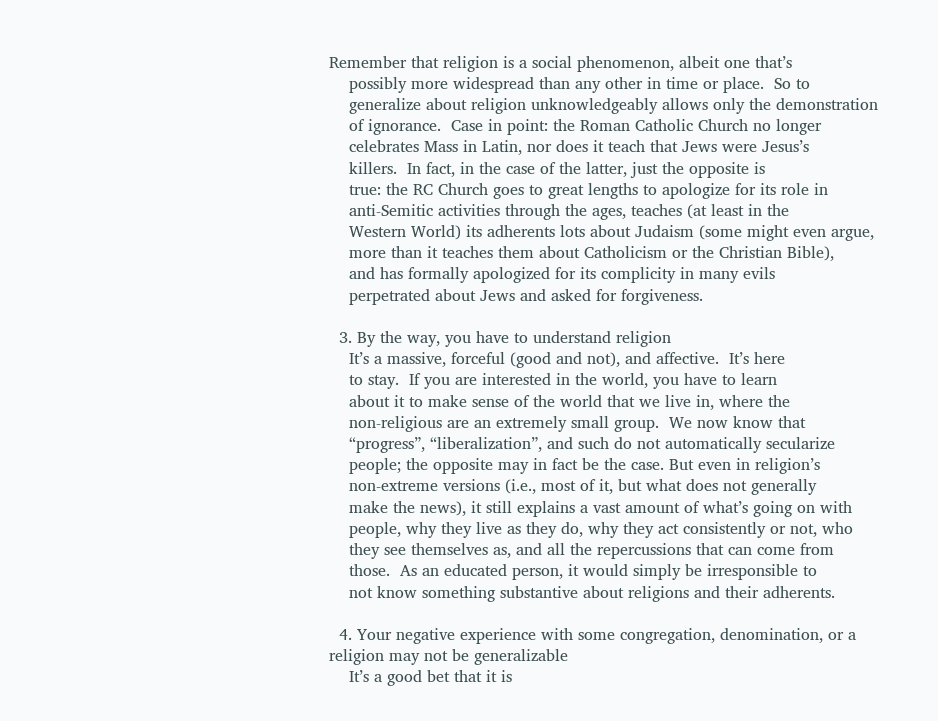Remember that religion is a social phenomenon, albeit one that’s
    possibly more widespread than any other in time or place.  So to
    generalize about religion unknowledgeably allows only the demonstration
    of ignorance.  Case in point: the Roman Catholic Church no longer
    celebrates Mass in Latin, nor does it teach that Jews were Jesus’s
    killers.  In fact, in the case of the latter, just the opposite is
    true: the RC Church goes to great lengths to apologize for its role in
    anti-Semitic activities through the ages, teaches (at least in the
    Western World) its adherents lots about Judaism (some might even argue,
    more than it teaches them about Catholicism or the Christian Bible),
    and has formally apologized for its complicity in many evils
    perpetrated about Jews and asked for forgiveness.

  3. By the way, you have to understand religion
    It’s a massive, forceful (good and not), and affective.  It’s here
    to stay.  If you are interested in the world, you have to learn
    about it to make sense of the world that we live in, where the
    non-religious are an extremely small group.  We now know that
    “progress”, “liberalization”, and such do not automatically secularize
    people; the opposite may in fact be the case. But even in religion’s
    non-extreme versions (i.e., most of it, but what does not generally
    make the news), it still explains a vast amount of what’s going on with
    people, why they live as they do, why they act consistently or not, who
    they see themselves as, and all the repercussions that can come from
    those.  As an educated person, it would simply be irresponsible to
    not know something substantive about religions and their adherents.

  4. Your negative experience with some congregation, denomination, or a religion may not be generalizable
    It’s a good bet that it is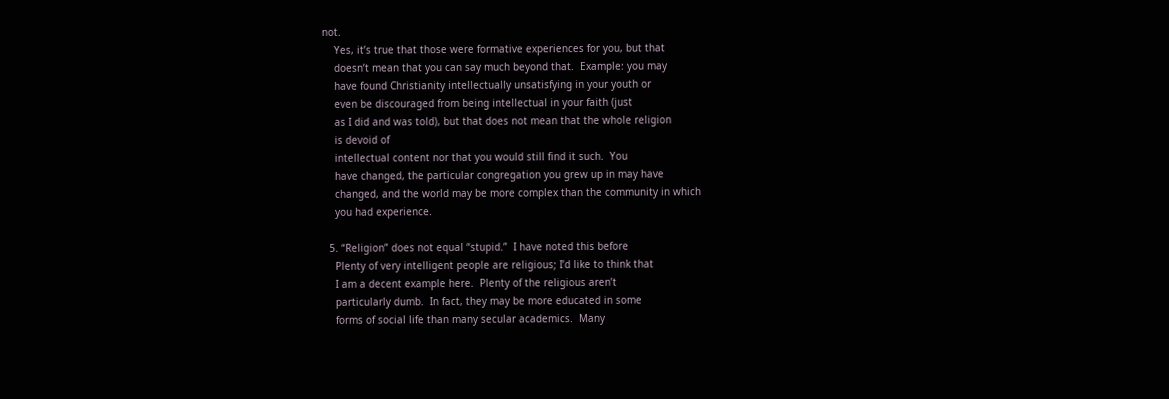not.
    Yes, it’s true that those were formative experiences for you, but that
    doesn’t mean that you can say much beyond that.  Example: you may
    have found Christianity intellectually unsatisfying in your youth or
    even be discouraged from being intellectual in your faith (just
    as I did and was told), but that does not mean that the whole religion
    is devoid of
    intellectual content nor that you would still find it such.  You
    have changed, the particular congregation you grew up in may have
    changed, and the world may be more complex than the community in which
    you had experience.

  5. “Religion” does not equal “stupid.”  I have noted this before
    Plenty of very intelligent people are religious; I’d like to think that
    I am a decent example here.  Plenty of the religious aren’t
    particularly dumb.  In fact, they may be more educated in some
    forms of social life than many secular academics.  Many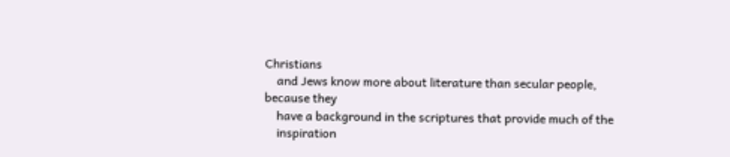Christians
    and Jews know more about literature than secular people, because they
    have a background in the scriptures that provide much of the
    inspiration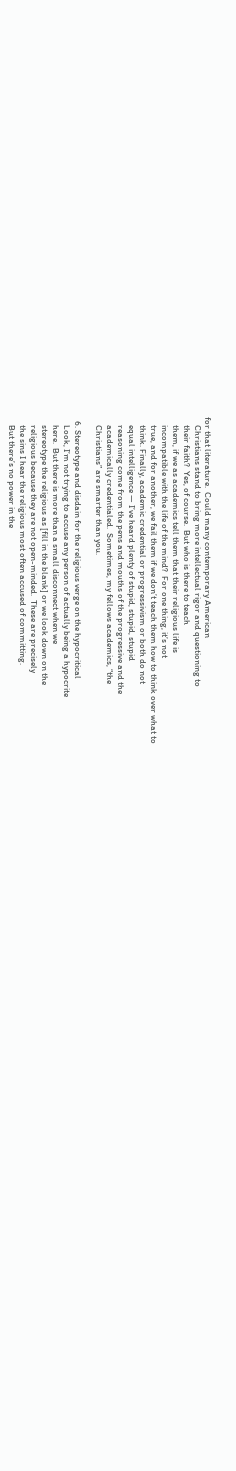for that literature.  Could many contemporary American
    Christians stand to bring more intellectual rigor and questioning to
    their faith?  Yes, of course.  But who is there to teach
    them, if we as academics tell them that their religious life is
    incompatible with the life of the mind?  For one thing, it’s not
    true, and for another, we fail them if we don’t teach them how to think over what to
    think. Finally, academic credential or progressivism or both do not
    equal intelligence — I’ve heard plenty of stupid, stupid, stupid
    reasoning come from the pens and mouths of the progressive and the
    academically credentialed.  Sometimes, my fellows academics, “the
    Christians” are smarter than you.

  6. Stereotype and disdain for the religious verge on the hypocritical
    Look, I’m not trying to accuse any person of actually being a hypocrite
    here.  But there is more than a small disconnect when we
    stereotype the religious as [fill in the blank] or we look down on the
    religious because they are not open-minded.  These are precisely
    the sins I hear the religious most often accused of committing.
    But there’s no power in the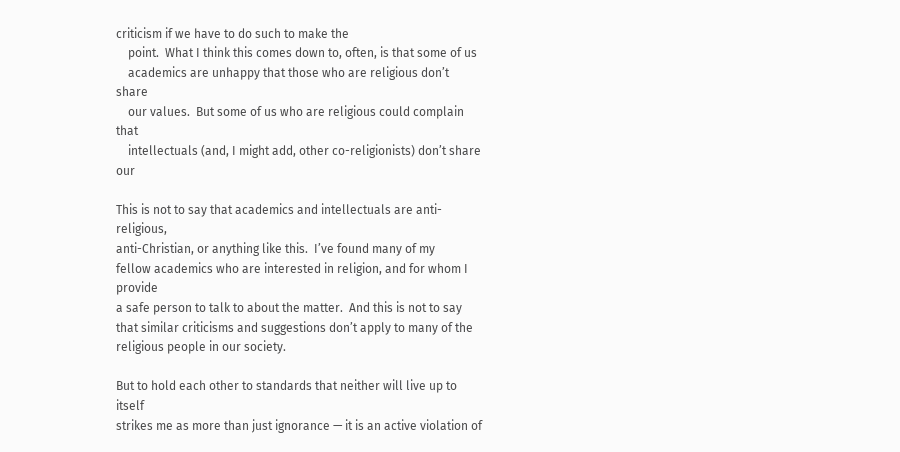criticism if we have to do such to make the
    point.  What I think this comes down to, often, is that some of us
    academics are unhappy that those who are religious don’t share
    our values.  But some of us who are religious could complain that
    intellectuals (and, I might add, other co-religionists) don’t share our

This is not to say that academics and intellectuals are anti-religious,
anti-Christian, or anything like this.  I’ve found many of my
fellow academics who are interested in religion, and for whom I provide
a safe person to talk to about the matter.  And this is not to say
that similar criticisms and suggestions don’t apply to many of the
religious people in our society.

But to hold each other to standards that neither will live up to itself
strikes me as more than just ignorance — it is an active violation of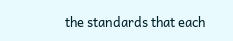the standards that each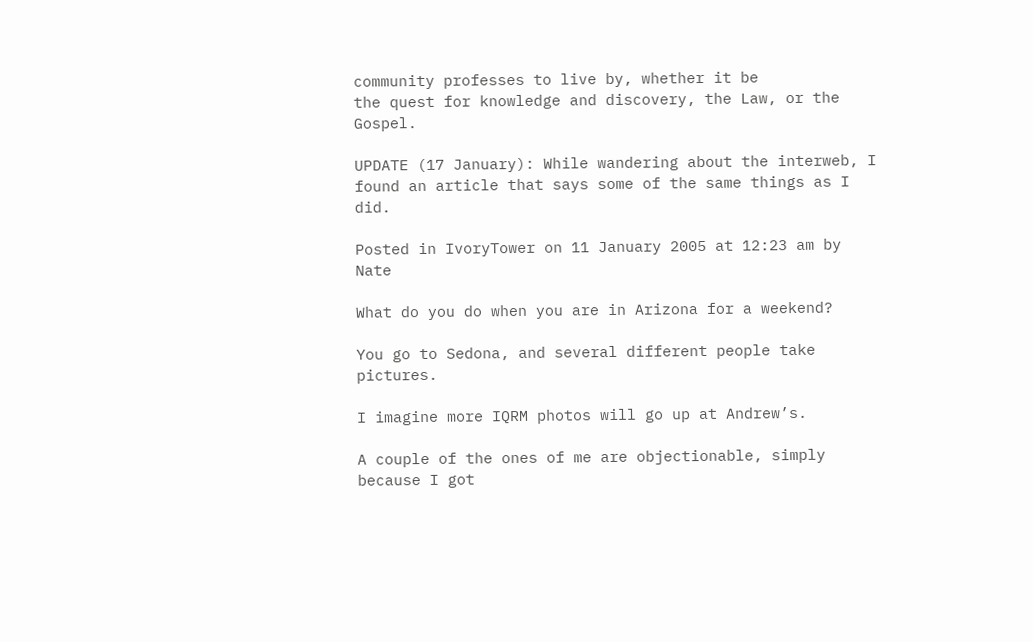community professes to live by, whether it be
the quest for knowledge and discovery, the Law, or the Gospel.

UPDATE (17 January): While wandering about the interweb, I found an article that says some of the same things as I did.

Posted in IvoryTower on 11 January 2005 at 12:23 am by Nate

What do you do when you are in Arizona for a weekend?

You go to Sedona, and several different people take pictures.

I imagine more IQRM photos will go up at Andrew’s.

A couple of the ones of me are objectionable, simply because I got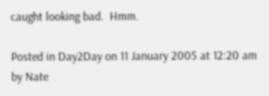caught looking bad.  Hmm.

Posted in Day2Day on 11 January 2005 at 12:20 am by Nate